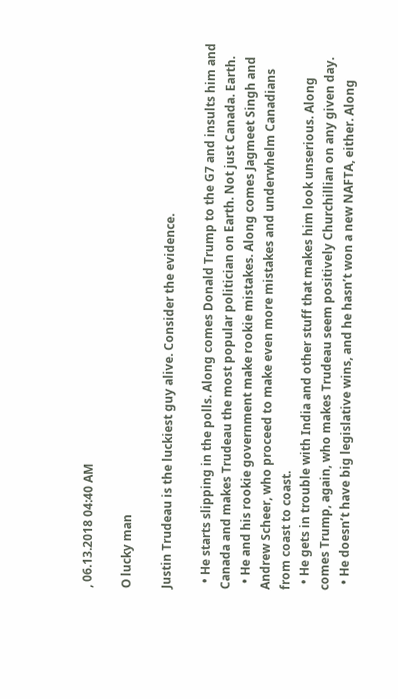, 06.13.2018 04:40 AM

O lucky man

Justin Trudeau is the luckiest guy alive. Consider the evidence.

  • He starts slipping in the polls. Along comes Donald Trump to the G7 and insults him and Canada and makes Trudeau the most popular politician on Earth. Not just Canada. Earth.
  • He and his rookie government make rookie mistakes. Along comes Jagmeet Singh and Andrew Scheer, who proceed to make even more mistakes and underwhelm Canadians from coast to coast.
  • He gets in trouble with India and other stuff that makes him look unserious. Along comes Trump, again, who makes Trudeau seem positively Churchillian on any given day.
  • He doesn’t have big legislative wins, and he hasn’t won a new NAFTA, either. Along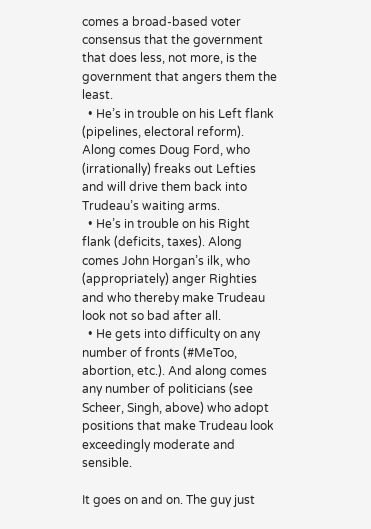comes a broad-based voter consensus that the government that does less, not more, is the government that angers them the least.
  • He’s in trouble on his Left flank (pipelines, electoral reform). Along comes Doug Ford, who (irrationally) freaks out Lefties and will drive them back into Trudeau’s waiting arms.
  • He’s in trouble on his Right flank (deficits, taxes). Along comes John Horgan’s ilk, who (appropriately) anger Righties and who thereby make Trudeau look not so bad after all.
  • He gets into difficulty on any number of fronts (#MeToo, abortion, etc.). And along comes any number of politicians (see Scheer, Singh, above) who adopt positions that make Trudeau look exceedingly moderate and sensible.

It goes on and on. The guy just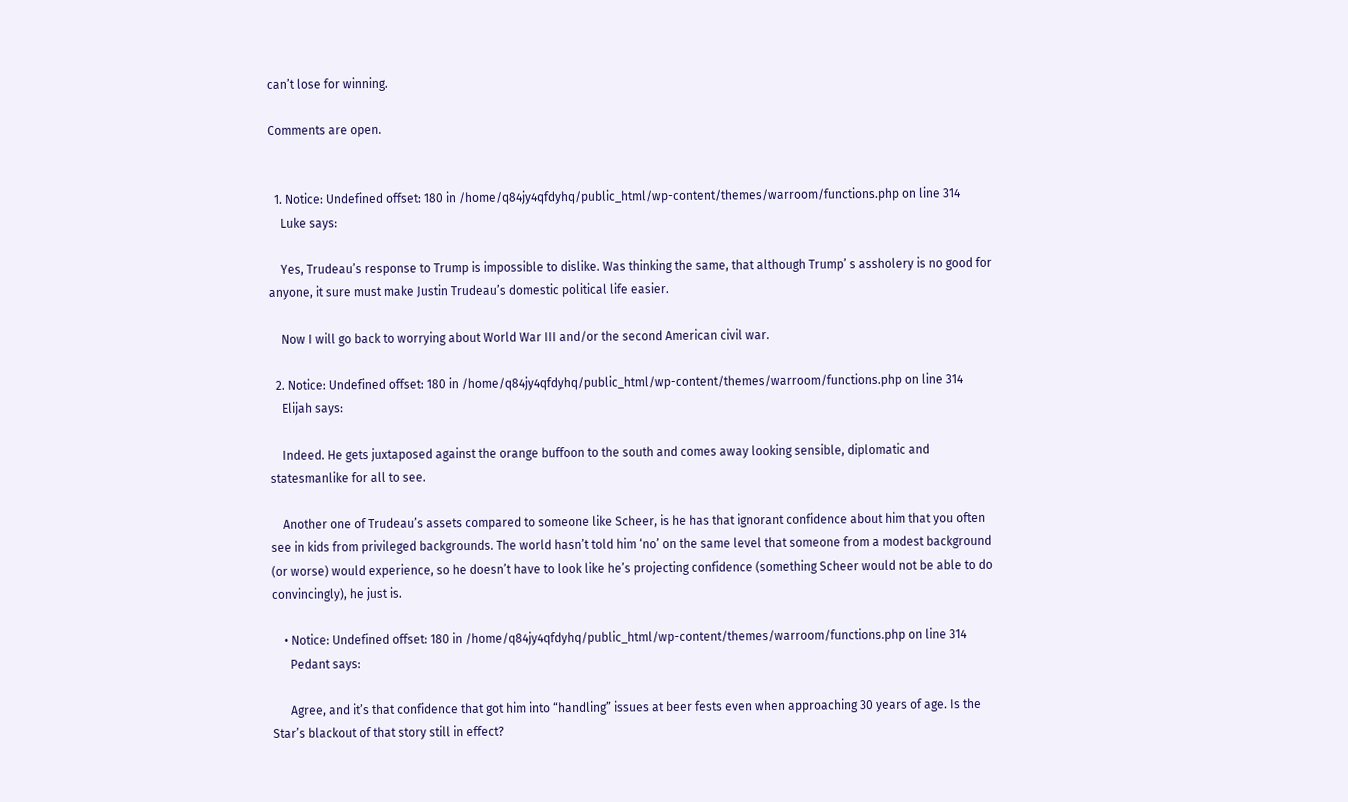can’t lose for winning.

Comments are open.


  1. Notice: Undefined offset: 180 in /home/q84jy4qfdyhq/public_html/wp-content/themes/warroom/functions.php on line 314
    Luke says:

    Yes, Trudeau’s response to Trump is impossible to dislike. Was thinking the same, that although Trump’ s assholery is no good for anyone, it sure must make Justin Trudeau’s domestic political life easier.

    Now I will go back to worrying about World War III and/or the second American civil war.

  2. Notice: Undefined offset: 180 in /home/q84jy4qfdyhq/public_html/wp-content/themes/warroom/functions.php on line 314
    Elijah says:

    Indeed. He gets juxtaposed against the orange buffoon to the south and comes away looking sensible, diplomatic and statesmanlike for all to see.

    Another one of Trudeau’s assets compared to someone like Scheer, is he has that ignorant confidence about him that you often see in kids from privileged backgrounds. The world hasn’t told him ‘no’ on the same level that someone from a modest background (or worse) would experience, so he doesn’t have to look like he’s projecting confidence (something Scheer would not be able to do convincingly), he just is.

    • Notice: Undefined offset: 180 in /home/q84jy4qfdyhq/public_html/wp-content/themes/warroom/functions.php on line 314
      Pedant says:

      Agree, and it’s that confidence that got him into “handling” issues at beer fests even when approaching 30 years of age. Is the Star’s blackout of that story still in effect?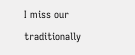I miss our traditionally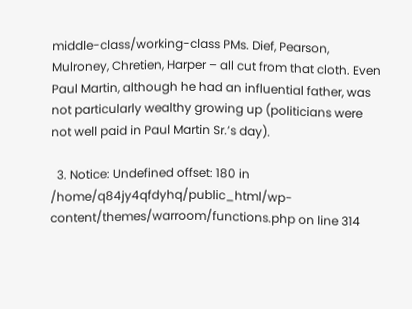middle-class/working-class PMs. Dief, Pearson, Mulroney, Chretien, Harper – all cut from that cloth. Even Paul Martin, although he had an influential father, was not particularly wealthy growing up (politicians were not well paid in Paul Martin Sr.’s day).

  3. Notice: Undefined offset: 180 in /home/q84jy4qfdyhq/public_html/wp-content/themes/warroom/functions.php on line 314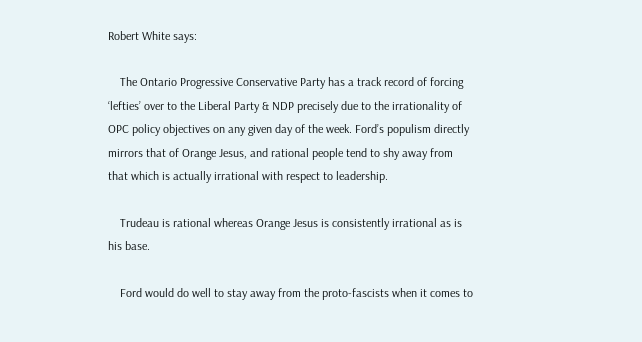Robert White says:

    The Ontario Progressive Conservative Party has a track record of forcing ‘lefties’ over to the Liberal Party & NDP precisely due to the irrationality of OPC policy objectives on any given day of the week. Ford’s populism directly mirrors that of Orange Jesus, and rational people tend to shy away from that which is actually irrational with respect to leadership.

    Trudeau is rational whereas Orange Jesus is consistently irrational as is his base.

    Ford would do well to stay away from the proto-fascists when it comes to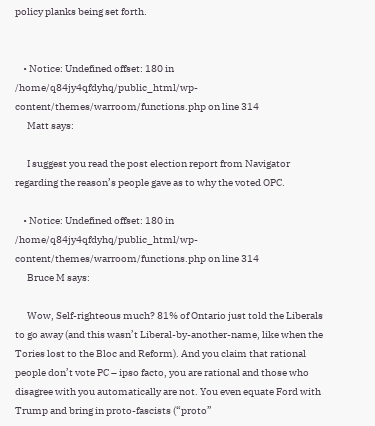policy planks being set forth.


    • Notice: Undefined offset: 180 in /home/q84jy4qfdyhq/public_html/wp-content/themes/warroom/functions.php on line 314
      Matt says:

      I suggest you read the post election report from Navigator regarding the reason’s people gave as to why the voted OPC.

    • Notice: Undefined offset: 180 in /home/q84jy4qfdyhq/public_html/wp-content/themes/warroom/functions.php on line 314
      Bruce M says:

      Wow, Self-righteous much? 81% of Ontario just told the Liberals to go away (and this wasn’t Liberal-by-another-name, like when the Tories lost to the Bloc and Reform). And you claim that rational people don’t vote PC – ipso facto, you are rational and those who disagree with you automatically are not. You even equate Ford with Trump and bring in proto-fascists (“proto”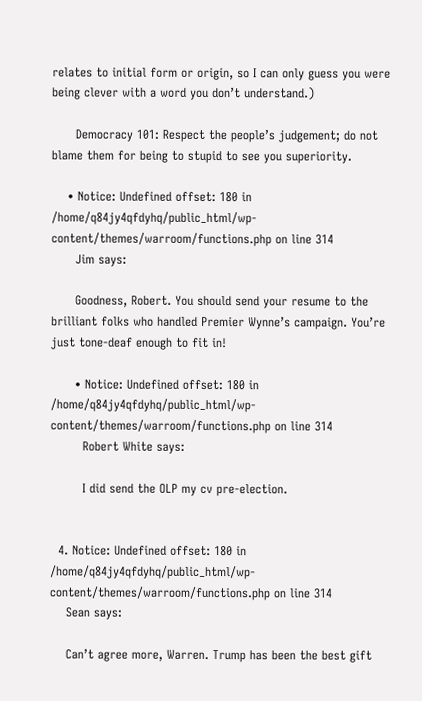relates to initial form or origin, so I can only guess you were being clever with a word you don’t understand.)

      Democracy 101: Respect the people’s judgement; do not blame them for being to stupid to see you superiority.

    • Notice: Undefined offset: 180 in /home/q84jy4qfdyhq/public_html/wp-content/themes/warroom/functions.php on line 314
      Jim says:

      Goodness, Robert. You should send your resume to the brilliant folks who handled Premier Wynne’s campaign. You’re just tone-deaf enough to fit in!

      • Notice: Undefined offset: 180 in /home/q84jy4qfdyhq/public_html/wp-content/themes/warroom/functions.php on line 314
        Robert White says:

        I did send the OLP my cv pre-election.


  4. Notice: Undefined offset: 180 in /home/q84jy4qfdyhq/public_html/wp-content/themes/warroom/functions.php on line 314
    Sean says:

    Can’t agree more, Warren. Trump has been the best gift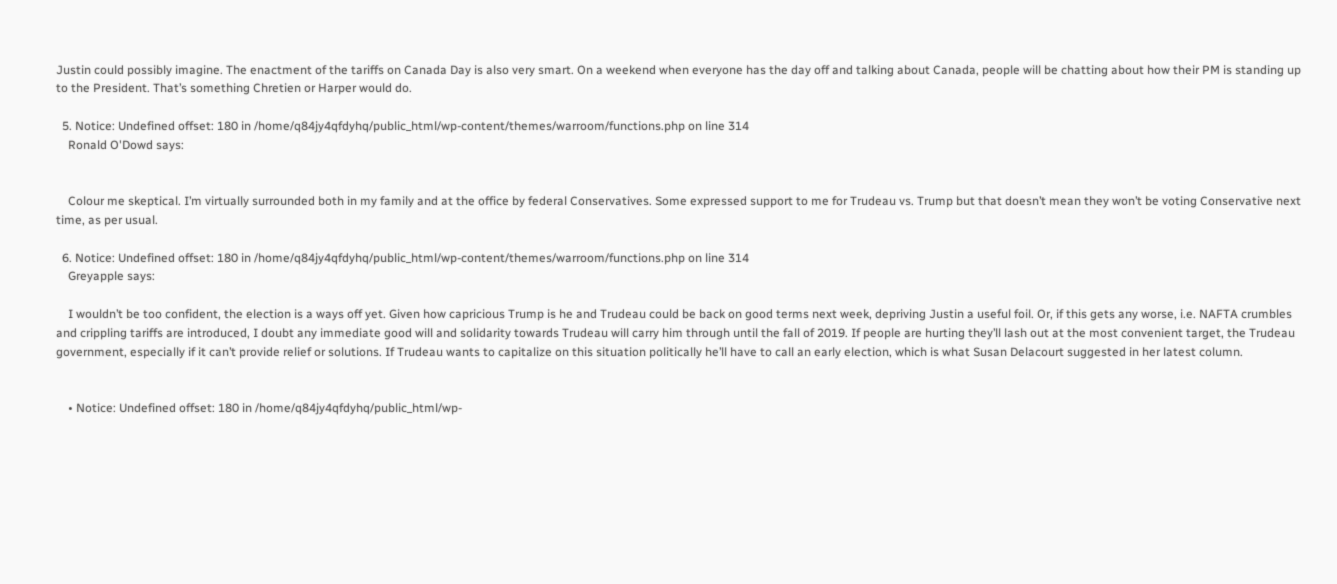Justin could possibly imagine. The enactment of the tariffs on Canada Day is also very smart. On a weekend when everyone has the day off and talking about Canada, people will be chatting about how their PM is standing up to the President. That’s something Chretien or Harper would do.

  5. Notice: Undefined offset: 180 in /home/q84jy4qfdyhq/public_html/wp-content/themes/warroom/functions.php on line 314
    Ronald O'Dowd says:


    Colour me skeptical. I’m virtually surrounded both in my family and at the office by federal Conservatives. Some expressed support to me for Trudeau vs. Trump but that doesn’t mean they won’t be voting Conservative next time, as per usual.

  6. Notice: Undefined offset: 180 in /home/q84jy4qfdyhq/public_html/wp-content/themes/warroom/functions.php on line 314
    Greyapple says:

    I wouldn’t be too confident, the election is a ways off yet. Given how capricious Trump is he and Trudeau could be back on good terms next week, depriving Justin a useful foil. Or, if this gets any worse, i.e. NAFTA crumbles and crippling tariffs are introduced, I doubt any immediate good will and solidarity towards Trudeau will carry him through until the fall of 2019. If people are hurting they’ll lash out at the most convenient target, the Trudeau government, especially if it can’t provide relief or solutions. If Trudeau wants to capitalize on this situation politically he’ll have to call an early election, which is what Susan Delacourt suggested in her latest column.


    • Notice: Undefined offset: 180 in /home/q84jy4qfdyhq/public_html/wp-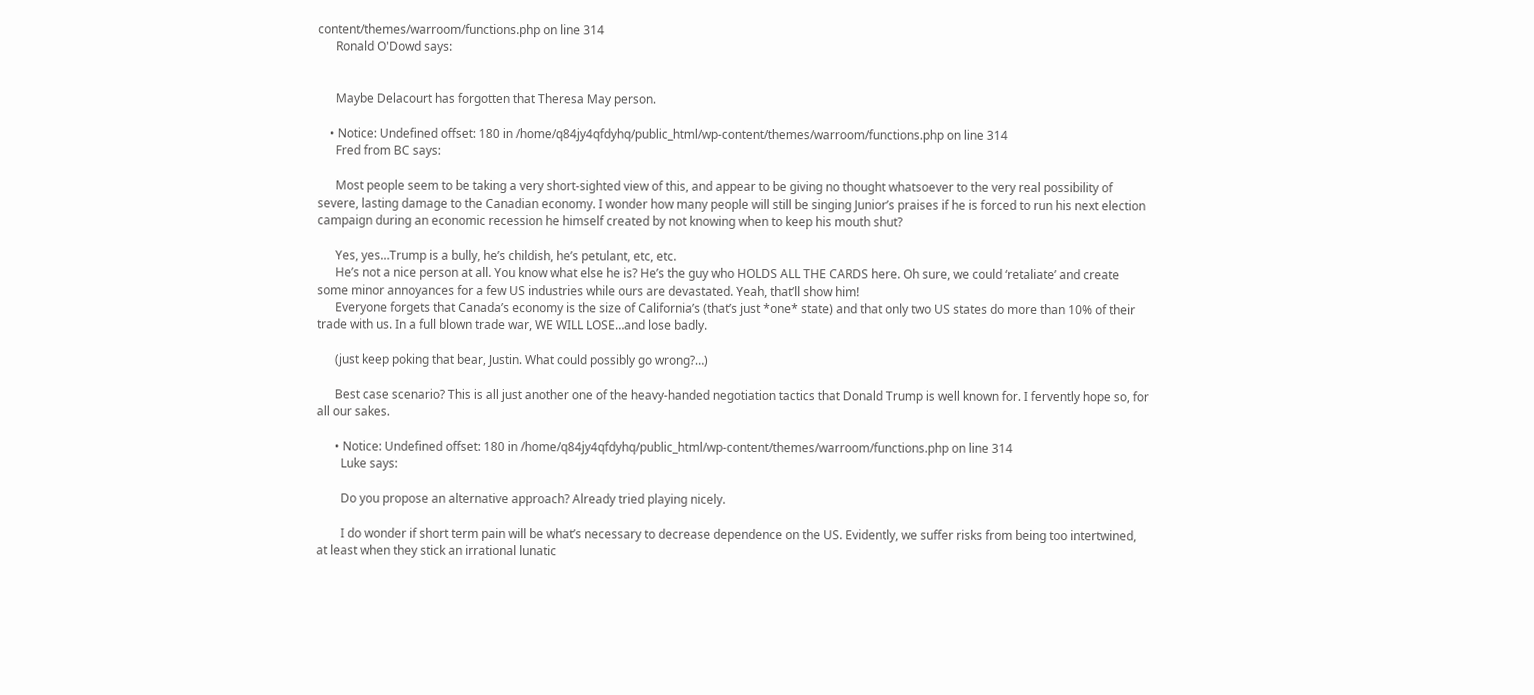content/themes/warroom/functions.php on line 314
      Ronald O'Dowd says:


      Maybe Delacourt has forgotten that Theresa May person.

    • Notice: Undefined offset: 180 in /home/q84jy4qfdyhq/public_html/wp-content/themes/warroom/functions.php on line 314
      Fred from BC says:

      Most people seem to be taking a very short-sighted view of this, and appear to be giving no thought whatsoever to the very real possibility of severe, lasting damage to the Canadian economy. I wonder how many people will still be singing Junior’s praises if he is forced to run his next election campaign during an economic recession he himself created by not knowing when to keep his mouth shut?

      Yes, yes…Trump is a bully, he’s childish, he’s petulant, etc, etc.
      He’s not a nice person at all. You know what else he is? He’s the guy who HOLDS ALL THE CARDS here. Oh sure, we could ‘retaliate’ and create some minor annoyances for a few US industries while ours are devastated. Yeah, that’ll show him!
      Everyone forgets that Canada’s economy is the size of California’s (that’s just *one* state) and that only two US states do more than 10% of their trade with us. In a full blown trade war, WE WILL LOSE…and lose badly.

      (just keep poking that bear, Justin. What could possibly go wrong?…)

      Best case scenario? This is all just another one of the heavy-handed negotiation tactics that Donald Trump is well known for. I fervently hope so, for all our sakes.

      • Notice: Undefined offset: 180 in /home/q84jy4qfdyhq/public_html/wp-content/themes/warroom/functions.php on line 314
        Luke says:

        Do you propose an alternative approach? Already tried playing nicely.

        I do wonder if short term pain will be what’s necessary to decrease dependence on the US. Evidently, we suffer risks from being too intertwined, at least when they stick an irrational lunatic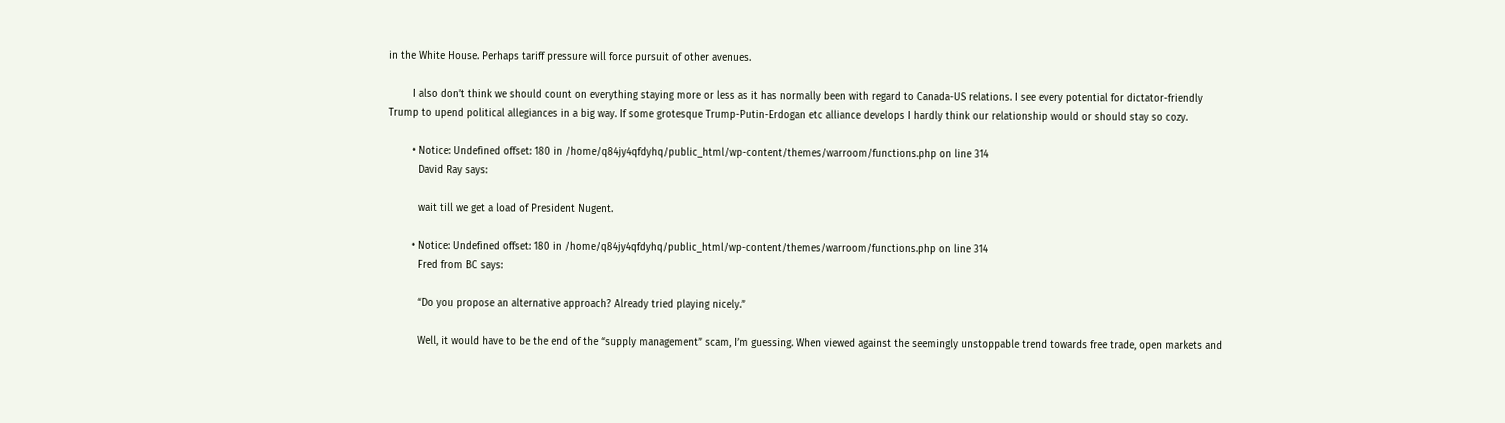in the White House. Perhaps tariff pressure will force pursuit of other avenues.

        I also don’t think we should count on everything staying more or less as it has normally been with regard to Canada-US relations. I see every potential for dictator-friendly Trump to upend political allegiances in a big way. If some grotesque Trump-Putin-Erdogan etc alliance develops I hardly think our relationship would or should stay so cozy.

        • Notice: Undefined offset: 180 in /home/q84jy4qfdyhq/public_html/wp-content/themes/warroom/functions.php on line 314
          David Ray says:

          wait till we get a load of President Nugent.

        • Notice: Undefined offset: 180 in /home/q84jy4qfdyhq/public_html/wp-content/themes/warroom/functions.php on line 314
          Fred from BC says:

          “Do you propose an alternative approach? Already tried playing nicely.”

          Well, it would have to be the end of the “supply management” scam, I’m guessing. When viewed against the seemingly unstoppable trend towards free trade, open markets and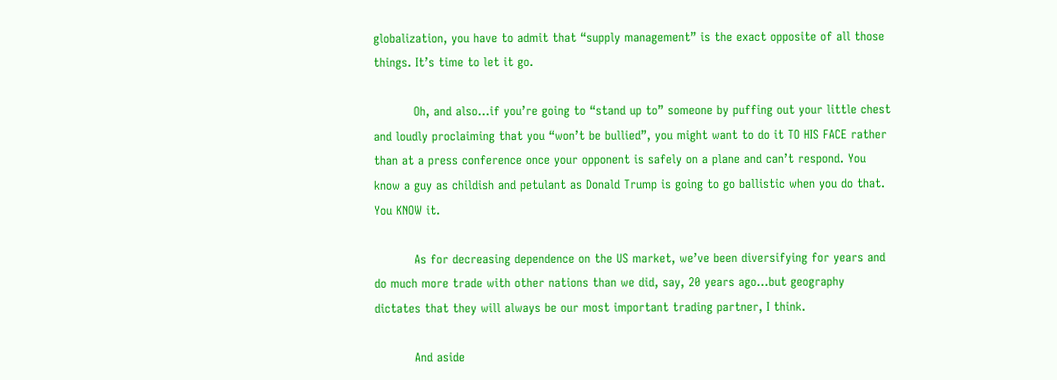globalization, you have to admit that “supply management” is the exact opposite of all those things. It’s time to let it go.

          Oh, and also…if you’re going to “stand up to” someone by puffing out your little chest and loudly proclaiming that you “won’t be bullied”, you might want to do it TO HIS FACE rather than at a press conference once your opponent is safely on a plane and can’t respond. You know a guy as childish and petulant as Donald Trump is going to go ballistic when you do that. You KNOW it.

          As for decreasing dependence on the US market, we’ve been diversifying for years and do much more trade with other nations than we did, say, 20 years ago…but geography dictates that they will always be our most important trading partner, I think.

          And aside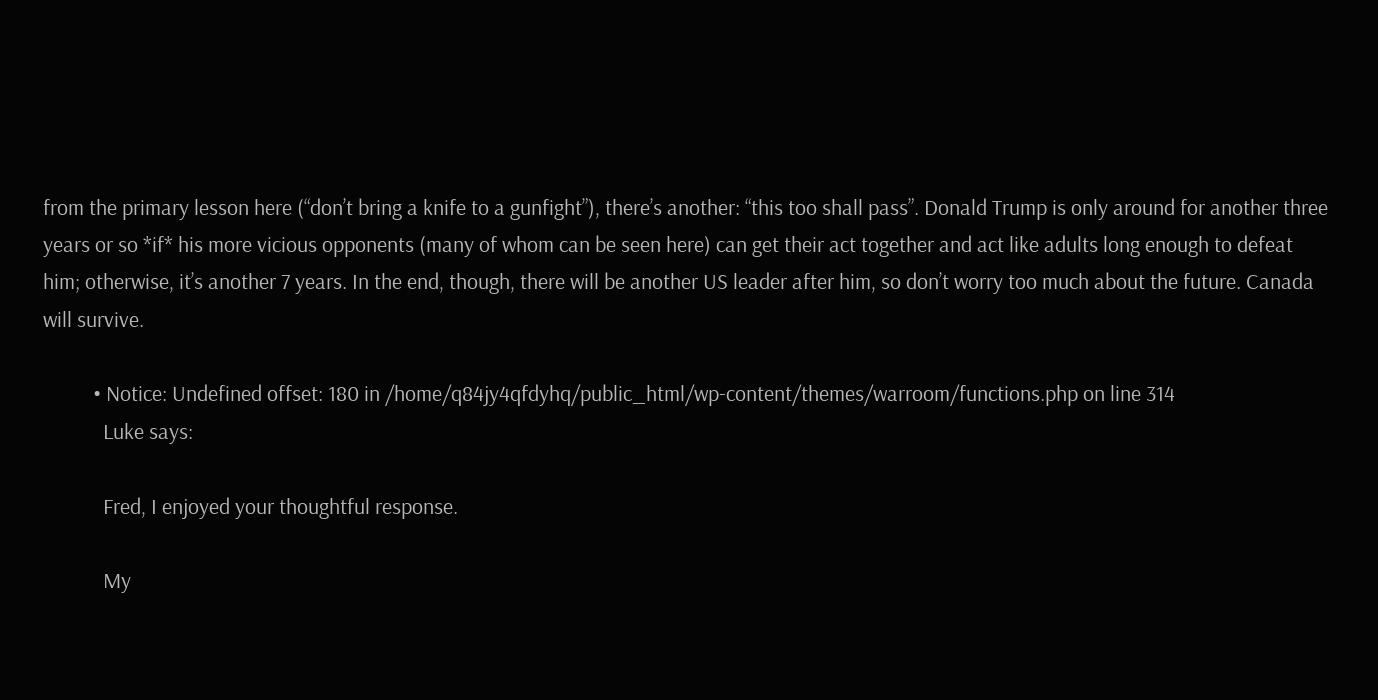from the primary lesson here (“don’t bring a knife to a gunfight”), there’s another: “this too shall pass”. Donald Trump is only around for another three years or so *if* his more vicious opponents (many of whom can be seen here) can get their act together and act like adults long enough to defeat him; otherwise, it’s another 7 years. In the end, though, there will be another US leader after him, so don’t worry too much about the future. Canada will survive.

          • Notice: Undefined offset: 180 in /home/q84jy4qfdyhq/public_html/wp-content/themes/warroom/functions.php on line 314
            Luke says:

            Fred, I enjoyed your thoughtful response.

            My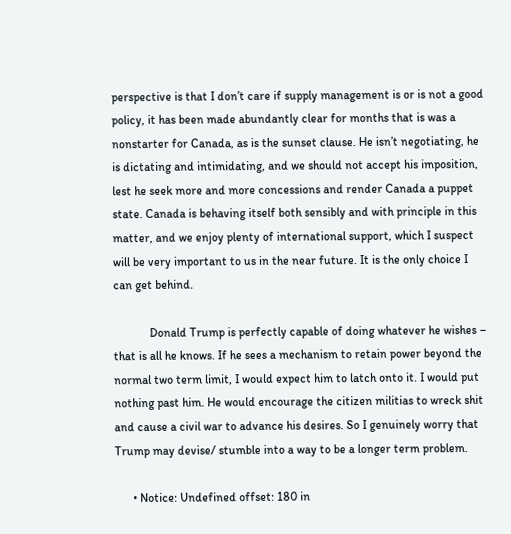perspective is that I don’t care if supply management is or is not a good policy, it has been made abundantly clear for months that is was a nonstarter for Canada, as is the sunset clause. He isn’t negotiating, he is dictating and intimidating, and we should not accept his imposition, lest he seek more and more concessions and render Canada a puppet state. Canada is behaving itself both sensibly and with principle in this matter, and we enjoy plenty of international support, which I suspect will be very important to us in the near future. It is the only choice I can get behind.

            Donald Trump is perfectly capable of doing whatever he wishes – that is all he knows. If he sees a mechanism to retain power beyond the normal two term limit, I would expect him to latch onto it. I would put nothing past him. He would encourage the citizen militias to wreck shit and cause a civil war to advance his desires. So I genuinely worry that Trump may devise/ stumble into a way to be a longer term problem.

      • Notice: Undefined offset: 180 in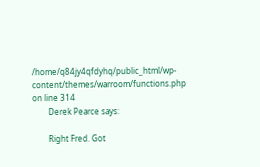/home/q84jy4qfdyhq/public_html/wp-content/themes/warroom/functions.php on line 314
        Derek Pearce says:

        Right Fred. Got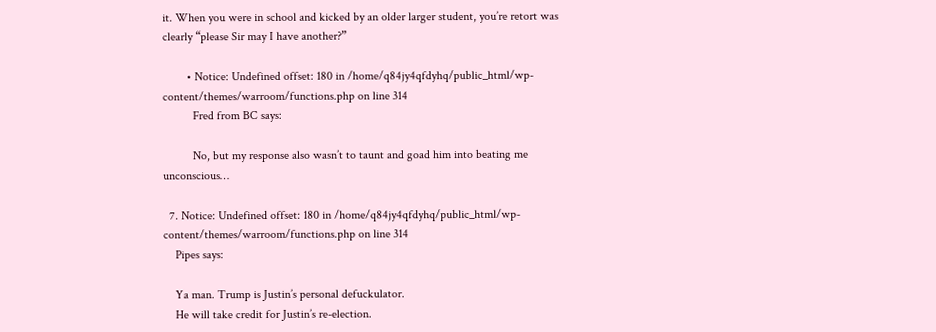it. When you were in school and kicked by an older larger student, you’re retort was clearly “please Sir may I have another?”

        • Notice: Undefined offset: 180 in /home/q84jy4qfdyhq/public_html/wp-content/themes/warroom/functions.php on line 314
          Fred from BC says:

          No, but my response also wasn’t to taunt and goad him into beating me unconscious…

  7. Notice: Undefined offset: 180 in /home/q84jy4qfdyhq/public_html/wp-content/themes/warroom/functions.php on line 314
    Pipes says:

    Ya man. Trump is Justin’s personal defuckulator.
    He will take credit for Justin’s re-election.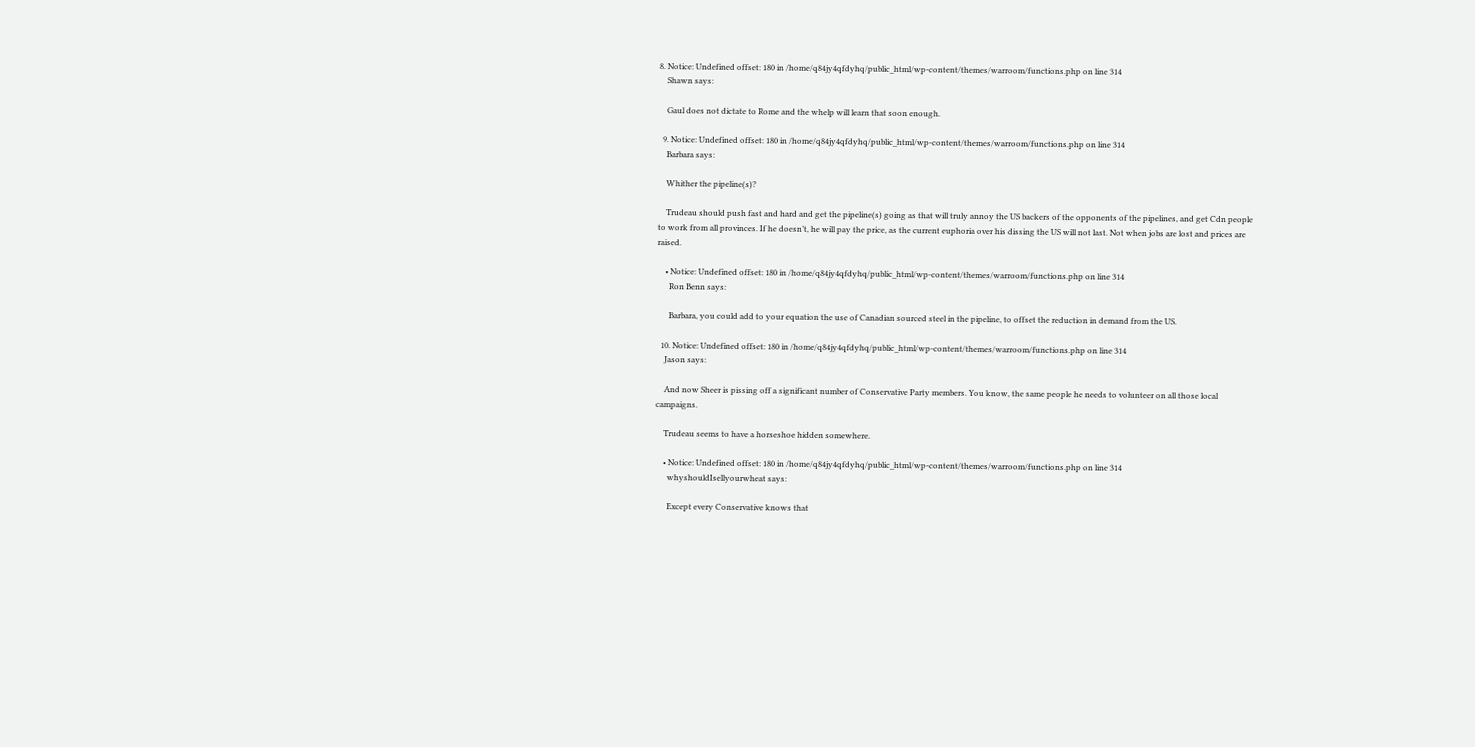8. Notice: Undefined offset: 180 in /home/q84jy4qfdyhq/public_html/wp-content/themes/warroom/functions.php on line 314
    Shawn says:

    Gaul does not dictate to Rome and the whelp will learn that soon enough.

  9. Notice: Undefined offset: 180 in /home/q84jy4qfdyhq/public_html/wp-content/themes/warroom/functions.php on line 314
    Barbara says:

    Whither the pipeline(s)?

    Trudeau should push fast and hard and get the pipeline(s) going as that will truly annoy the US backers of the opponents of the pipelines, and get Cdn people to work from all provinces. If he doesn’t, he will pay the price, as the current euphoria over his dissing the US will not last. Not when jobs are lost and prices are raised.

    • Notice: Undefined offset: 180 in /home/q84jy4qfdyhq/public_html/wp-content/themes/warroom/functions.php on line 314
      Ron Benn says:

      Barbara, you could add to your equation the use of Canadian sourced steel in the pipeline, to offset the reduction in demand from the US.

  10. Notice: Undefined offset: 180 in /home/q84jy4qfdyhq/public_html/wp-content/themes/warroom/functions.php on line 314
    Jason says:

    And now Sheer is pissing off a significant number of Conservative Party members. You know, the same people he needs to volunteer on all those local campaigns.

    Trudeau seems to have a horseshoe hidden somewhere.

    • Notice: Undefined offset: 180 in /home/q84jy4qfdyhq/public_html/wp-content/themes/warroom/functions.php on line 314
      whyshouldIsellyourwheat says:

      Except every Conservative knows that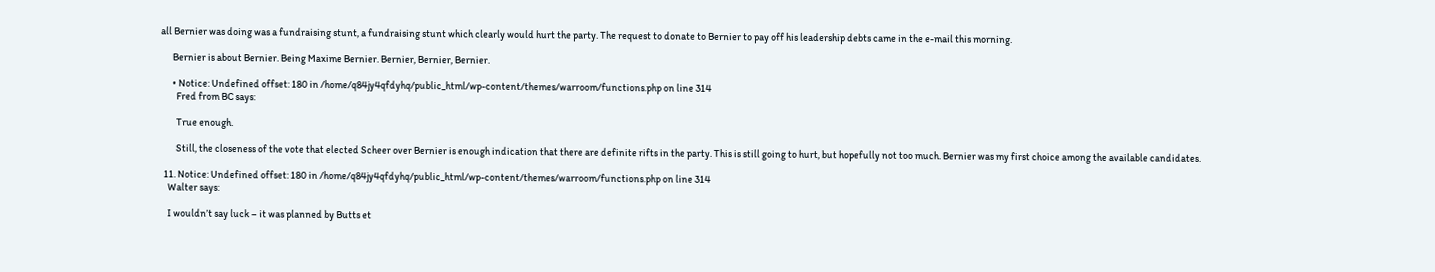all Bernier was doing was a fundraising stunt, a fundraising stunt which clearly would hurt the party. The request to donate to Bernier to pay off his leadership debts came in the e-mail this morning.

      Bernier is about Bernier. Being Maxime Bernier. Bernier, Bernier, Bernier.

      • Notice: Undefined offset: 180 in /home/q84jy4qfdyhq/public_html/wp-content/themes/warroom/functions.php on line 314
        Fred from BC says:

        True enough.

        Still, the closeness of the vote that elected Scheer over Bernier is enough indication that there are definite rifts in the party. This is still going to hurt, but hopefully not too much. Bernier was my first choice among the available candidates.

  11. Notice: Undefined offset: 180 in /home/q84jy4qfdyhq/public_html/wp-content/themes/warroom/functions.php on line 314
    Walter says:

    I wouldn’t say luck – it was planned by Butts et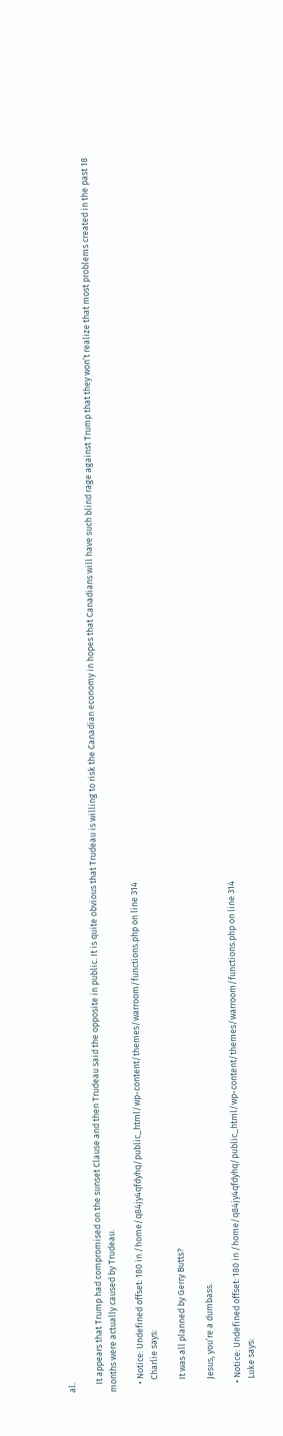al.

    It appears that Trump had compromised on the sunset Clause and then Trudeau said the opposite in public. It is quite obvious that Trudeau is willing to risk the Canadian economy in hopes that Canadians will have such blind rage against Trump that they won’t realize that most problems created in the past 18 months were actually caused by Trudeau.

    • Notice: Undefined offset: 180 in /home/q84jy4qfdyhq/public_html/wp-content/themes/warroom/functions.php on line 314
      Charlie says:

      It was all planned by Gerry Butts?

      Jesus, you’re a dumbass.

    • Notice: Undefined offset: 180 in /home/q84jy4qfdyhq/public_html/wp-content/themes/warroom/functions.php on line 314
      Luke says: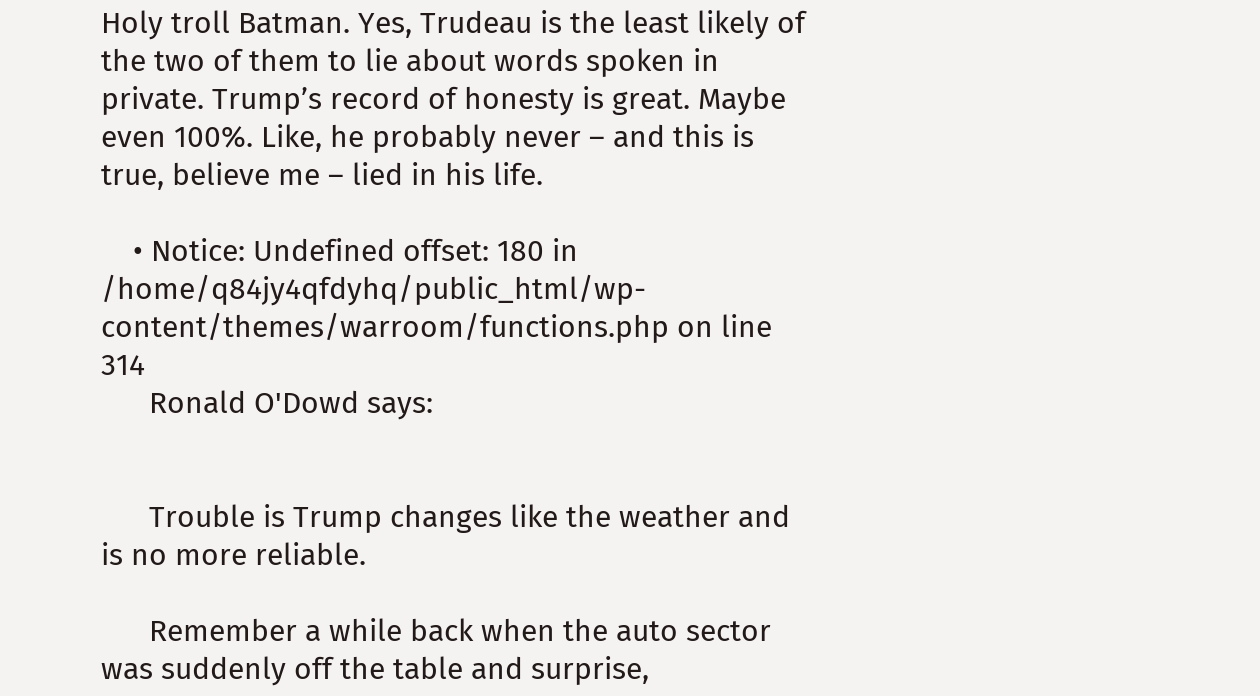Holy troll Batman. Yes, Trudeau is the least likely of the two of them to lie about words spoken in private. Trump’s record of honesty is great. Maybe even 100%. Like, he probably never – and this is true, believe me – lied in his life.

    • Notice: Undefined offset: 180 in /home/q84jy4qfdyhq/public_html/wp-content/themes/warroom/functions.php on line 314
      Ronald O'Dowd says:


      Trouble is Trump changes like the weather and is no more reliable.

      Remember a while back when the auto sector was suddenly off the table and surprise,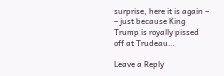surprise, here it is again – – just because King Trump is royally pissed off at Trudeau…

Leave a Reply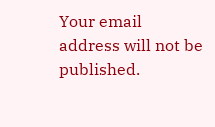Your email address will not be published.